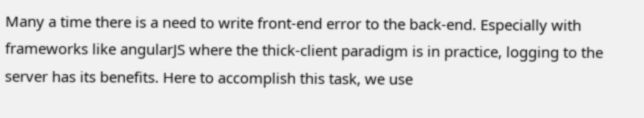Many a time there is a need to write front-end error to the back-end. Especially with frameworks like angularJS where the thick-client paradigm is in practice, logging to the server has its benefits. Here to accomplish this task, we use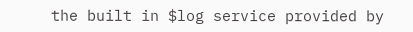the built in $log service provided by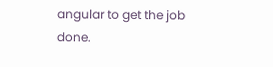angular to get the job done.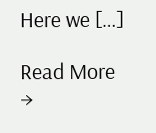Here we […]

Read More →